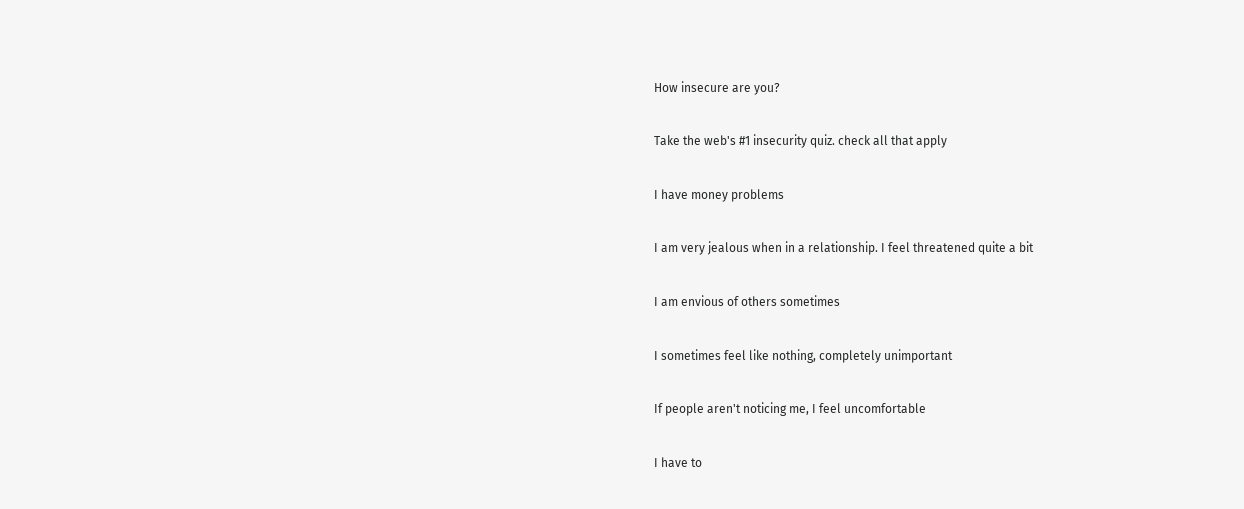How insecure are you?

Take the web's #1 insecurity quiz. check all that apply

I have money problems

I am very jealous when in a relationship. I feel threatened quite a bit

I am envious of others sometimes

I sometimes feel like nothing, completely unimportant

If people aren't noticing me, I feel uncomfortable

I have to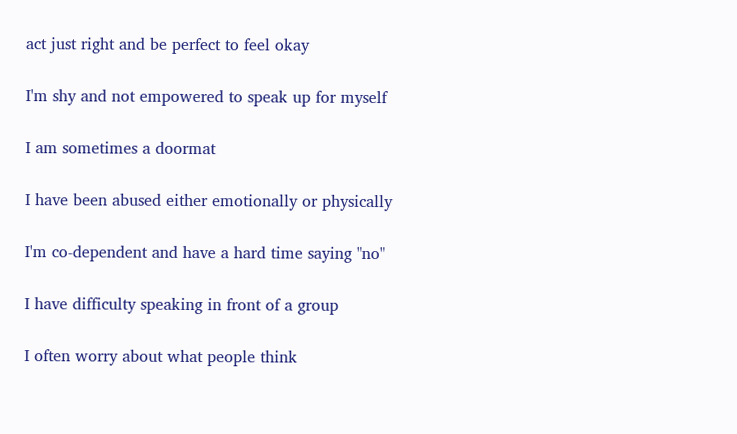act just right and be perfect to feel okay

I'm shy and not empowered to speak up for myself

I am sometimes a doormat

I have been abused either emotionally or physically

I'm co-dependent and have a hard time saying "no"

I have difficulty speaking in front of a group

I often worry about what people think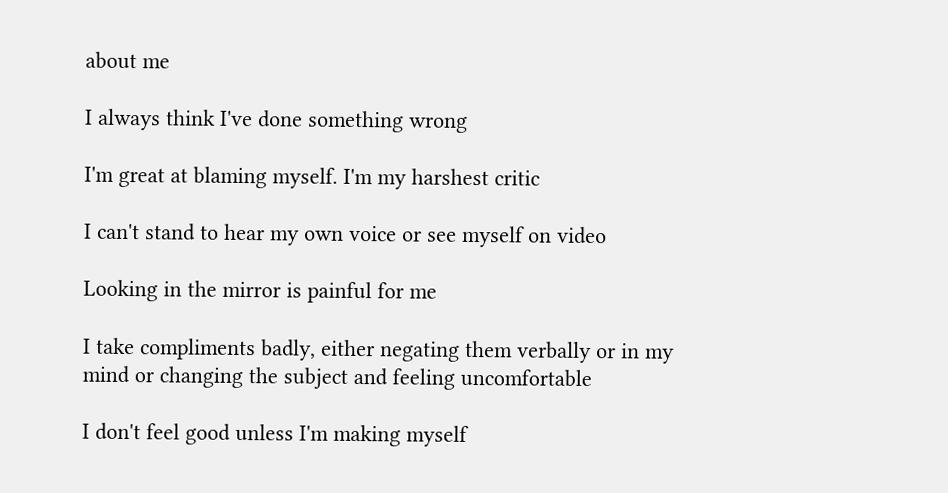about me

I always think I've done something wrong

I'm great at blaming myself. I'm my harshest critic

I can't stand to hear my own voice or see myself on video

Looking in the mirror is painful for me

I take compliments badly, either negating them verbally or in my mind or changing the subject and feeling uncomfortable

I don't feel good unless I'm making myself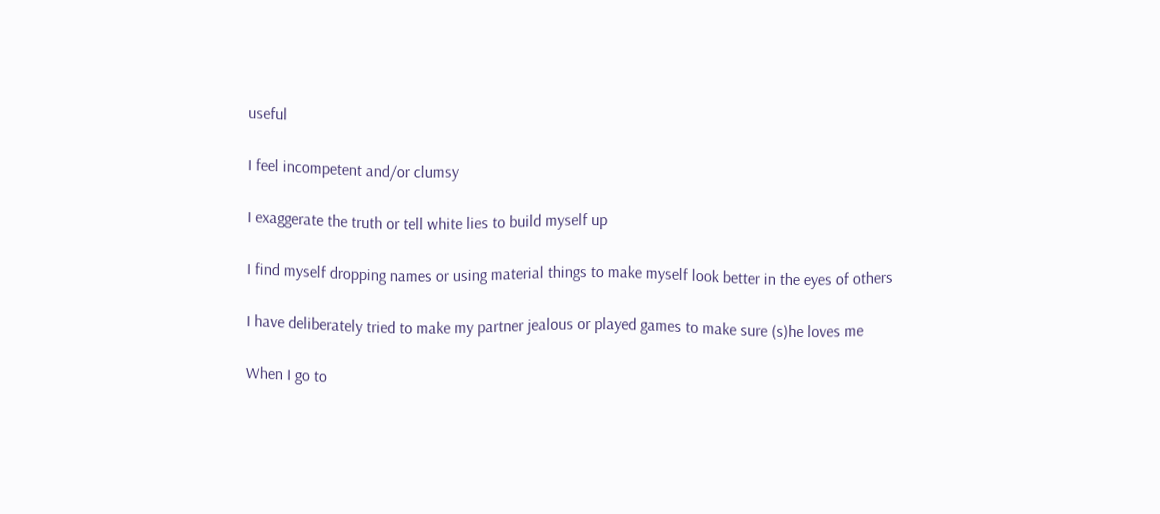useful

I feel incompetent and/or clumsy

I exaggerate the truth or tell white lies to build myself up

I find myself dropping names or using material things to make myself look better in the eyes of others

I have deliberately tried to make my partner jealous or played games to make sure (s)he loves me

When I go to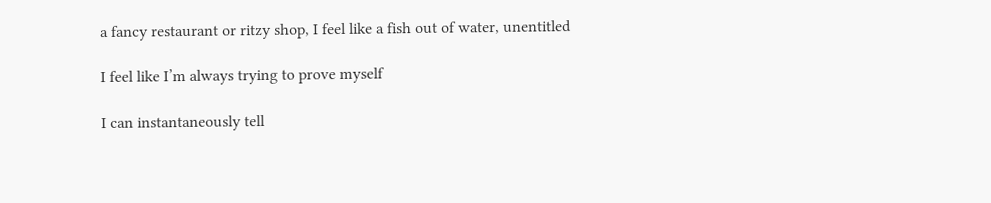a fancy restaurant or ritzy shop, I feel like a fish out of water, unentitled

I feel like I’m always trying to prove myself

I can instantaneously tell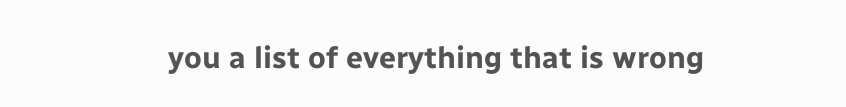you a list of everything that is wrong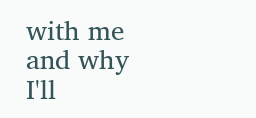with me and why I'll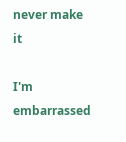never make it

I'm embarrassed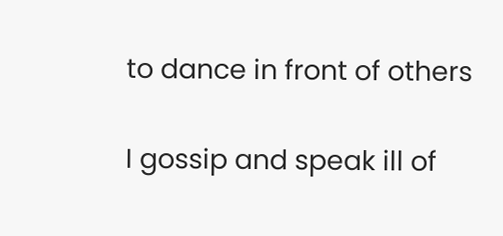to dance in front of others

I gossip and speak ill of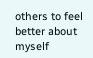others to feel better about myself